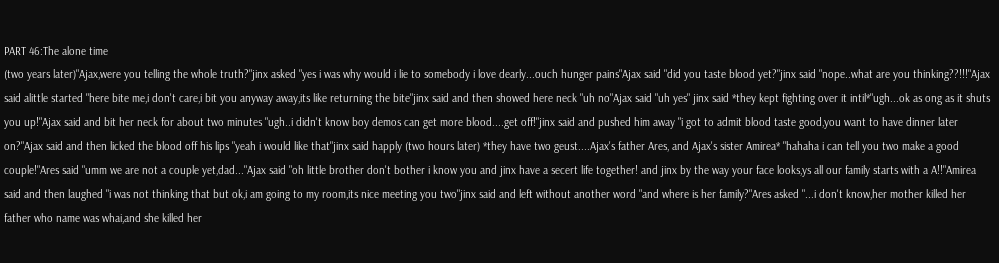PART 46:The alone time
(two years later)"Ajax,were you telling the whole truth?"jinx asked "yes i was why would i lie to somebody i love dearly...ouch hunger pains"Ajax said "did you taste blood yet?"jinx said "nope..what are you thinking??!!!"Ajax said alittle started "here bite me,i don't care,i bit you anyway away,its like returning the bite"jinx said and then showed here neck "uh no"Ajax said "uh yes" jinx said *they kept fighting over it intil*"ugh...ok as ong as it shuts you up!"Ajax said and bit her neck for about two minutes "ugh..i didn't know boy demos can get more blood....get off!"jinx said and pushed him away "i got to admit blood taste good,you want to have dinner later on?"Ajax said and then licked the blood off his lips "yeah i would like that"jinx said happly (two hours later) *they have two geust....Ajax's father Ares, and Ajax's sister Amirea* "hahaha i can tell you two make a good couple!"Ares said "umm we are not a couple yet,dad..."Ajax said "oh little brother don't bother i know you and jinx have a secert life together! and jinx by the way your face looks,ys all our family starts with a A!!"Amirea said and then laughed "i was not thinking that but ok,i am going to my room,its nice meeting you two"jinx said and left without another word "and where is her family?"Ares asked "...i don't know,her mother killed her father who name was whai,and she killed her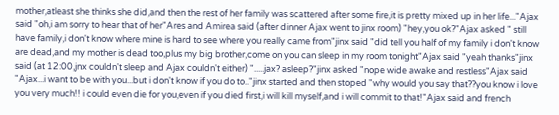mother,atleast she thinks she did,and then the rest of her family was scattered after some fire,it is pretty mixed up in her life..."Ajax said "oh,i am sorry to hear that of her"Ares and Amirea said (after dinner Ajax went to jinx room) "hey,you ok?"Ajax asked " still have family,i don't know where mine is hard to see where you really came from"jinx said "did tell you half of my family i don't know are dead,and my mother is dead too,plus my big brother,come on you can sleep in my room tonight"Ajax said "yeah thanks"jinx said (at 12:00,jnx couldn't sleep and Ajax couldn't either) ".....jax? asleep?"jinx asked "nope wide awake and restless"Ajax said "Ajax...i want to be with you...but i don't know if you do to.."jinx started and then stoped "why would you say that??you know i love you very much!! i could even die for you,even if you died first,i will kill myself,and i will commit to that!"Ajax said and french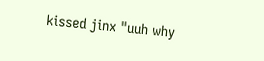kissed jinx "uuh why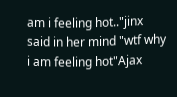am i feeling hot.."jinx said in her mind "wtf why i am feeling hot"Ajax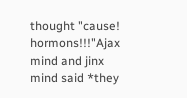thought "cause! hormons!!!"Ajax mind and jinx mind said *they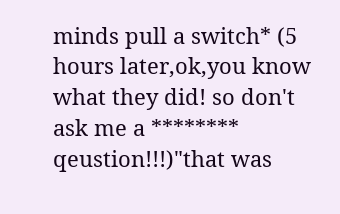minds pull a switch* (5 hours later,ok,you know what they did! so don't ask me a ******** qeustion!!!)"that was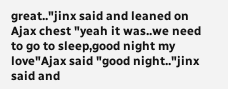great.."jinx said and leaned on Ajax chest "yeah it was..we need to go to sleep,good night my love"Ajax said "good night.."jinx said and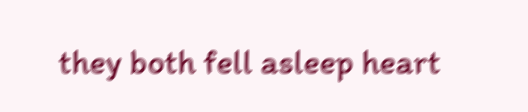they both fell asleep heart